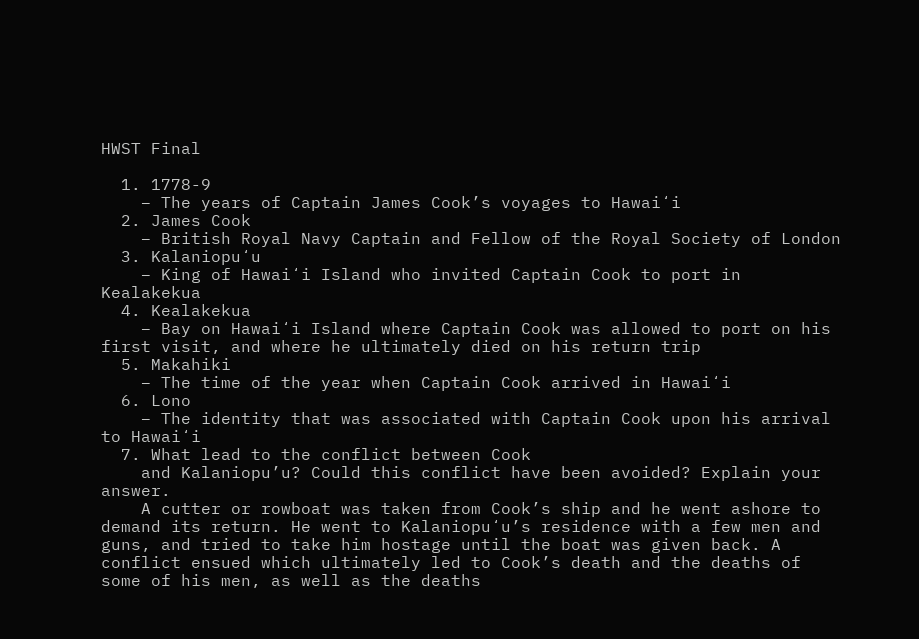HWST Final

  1. 1778-9
    – The years of Captain James Cook’s voyages to Hawaiʻi
  2. James Cook
    – British Royal Navy Captain and Fellow of the Royal Society of London
  3. Kalaniopuʻu
    – King of Hawaiʻi Island who invited Captain Cook to port in Kealakekua
  4. Kealakekua
    – Bay on Hawaiʻi Island where Captain Cook was allowed to port on his first visit, and where he ultimately died on his return trip
  5. Makahiki
    – The time of the year when Captain Cook arrived in Hawaiʻi
  6. Lono
    – The identity that was associated with Captain Cook upon his arrival to Hawaiʻi
  7. What lead to the conflict between Cook
    and Kalaniopu’u? Could this conflict have been avoided? Explain your answer.
    A cutter or rowboat was taken from Cook’s ship and he went ashore to demand its return. He went to Kalaniopuʻu’s residence with a few men and guns, and tried to take him hostage until the boat was given back. A conflict ensued which ultimately led to Cook’s death and the deaths of some of his men, as well as the deaths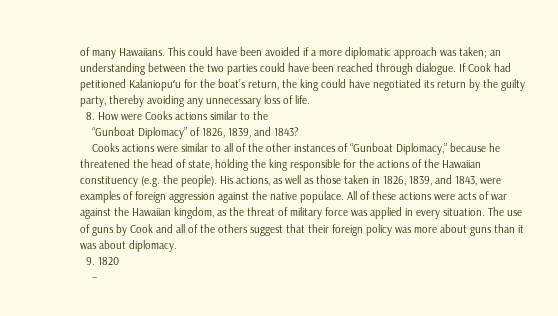of many Hawaiians. This could have been avoided if a more diplomatic approach was taken; an understanding between the two parties could have been reached through dialogue. If Cook had petitioned Kalaniopuʻu for the boat’s return, the king could have negotiated its return by the guilty party, thereby avoiding any unnecessary loss of life.
  8. How were Cooks actions similar to the
    “Gunboat Diplomacy” of 1826, 1839, and 1843?
    Cooks actions were similar to all of the other instances of “Gunboat Diplomacy,” because he threatened the head of state, holding the king responsible for the actions of the Hawaiian constituency (e.g. the people). His actions, as well as those taken in 1826, 1839, and 1843, were examples of foreign aggression against the native populace. All of these actions were acts of war against the Hawaiian kingdom, as the threat of military force was applied in every situation. The use of guns by Cook and all of the others suggest that their foreign policy was more about guns than it was about diplomacy.
  9. 1820
    –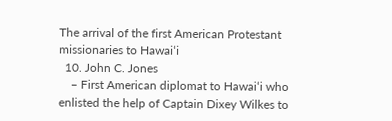The arrival of the first American Protestant missionaries to Hawaiʻi
  10. John C. Jones
    – First American diplomat to Hawaiʻi who enlisted the help of Captain Dixey Wilkes to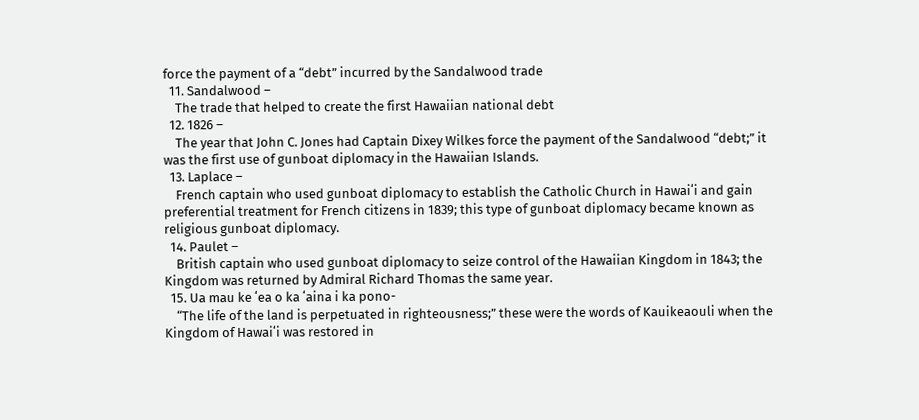force the payment of a “debt” incurred by the Sandalwood trade
  11. Sandalwood –
    The trade that helped to create the first Hawaiian national debt
  12. 1826 –
    The year that John C. Jones had Captain Dixey Wilkes force the payment of the Sandalwood “debt;” it was the first use of gunboat diplomacy in the Hawaiian Islands.
  13. Laplace –
    French captain who used gunboat diplomacy to establish the Catholic Church in Hawaiʻi and gain preferential treatment for French citizens in 1839; this type of gunboat diplomacy became known as religious gunboat diplomacy.
  14. Paulet –
    British captain who used gunboat diplomacy to seize control of the Hawaiian Kingdom in 1843; the Kingdom was returned by Admiral Richard Thomas the same year.
  15. Ua mau ke ʻea o ka ʻaina i ka pono-
    “The life of the land is perpetuated in righteousness;” these were the words of Kauikeaouli when the Kingdom of Hawaiʻi was restored in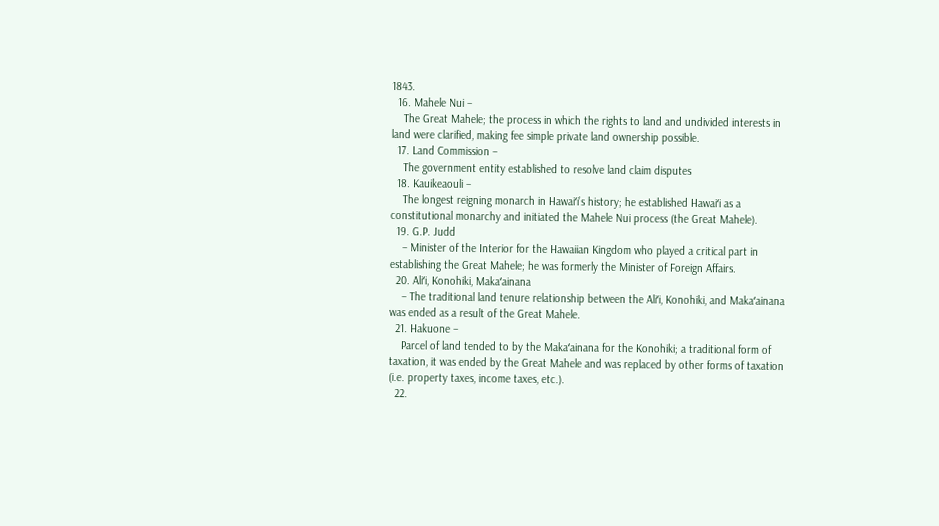1843.
  16. Mahele Nui –
    The Great Mahele; the process in which the rights to land and undivided interests in land were clarified, making fee simple private land ownership possible.
  17. Land Commission –
    The government entity established to resolve land claim disputes
  18. Kauikeaouli –
    The longest reigning monarch in Hawaiʻi’s history; he established Hawaiʻi as a constitutional monarchy and initiated the Mahele Nui process (the Great Mahele).
  19. G.P. Judd
    – Minister of the Interior for the Hawaiian Kingdom who played a critical part in establishing the Great Mahele; he was formerly the Minister of Foreign Affairs.
  20. Aliʻi, Konohiki, Makaʻainana
    – The traditional land tenure relationship between the Aliʻi, Konohiki, and Makaʻainana was ended as a result of the Great Mahele.
  21. Hakuone –
    Parcel of land tended to by the Makaʻainana for the Konohiki; a traditional form of taxation, it was ended by the Great Mahele and was replaced by other forms of taxation (i.e. property taxes, income taxes, etc.).
  22.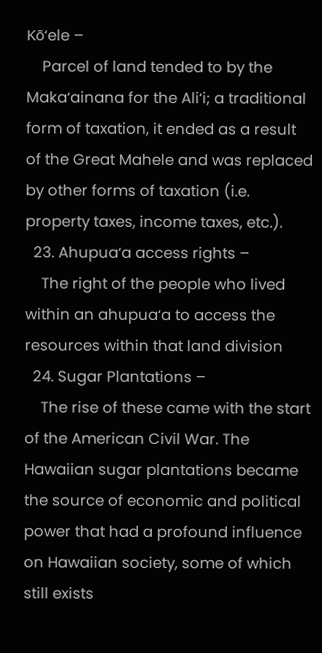Kōʻele –
    Parcel of land tended to by the Makaʻainana for the Aliʻi; a traditional form of taxation, it ended as a result of the Great Mahele and was replaced by other forms of taxation (i.e. property taxes, income taxes, etc.).
  23. Ahupuaʻa access rights –
    The right of the people who lived within an ahupuaʻa to access the resources within that land division
  24. Sugar Plantations –
    The rise of these came with the start of the American Civil War. The Hawaiian sugar plantations became the source of economic and political power that had a profound influence on Hawaiian society, some of which still exists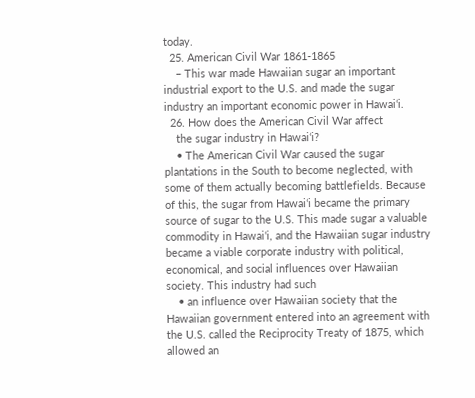today.
  25. American Civil War 1861-1865
    – This war made Hawaiian sugar an important industrial export to the U.S. and made the sugar industry an important economic power in Hawaiʻi.
  26. How does the American Civil War affect
    the sugar industry in Hawaiʻi?
    • The American Civil War caused the sugar plantations in the South to become neglected, with some of them actually becoming battlefields. Because of this, the sugar from Hawaiʻi became the primary source of sugar to the U.S. This made sugar a valuable commodity in Hawaiʻi, and the Hawaiian sugar industry became a viable corporate industry with political, economical, and social influences over Hawaiian society. This industry had such
    • an influence over Hawaiian society that the Hawaiian government entered into an agreement with the U.S. called the Reciprocity Treaty of 1875, which allowed an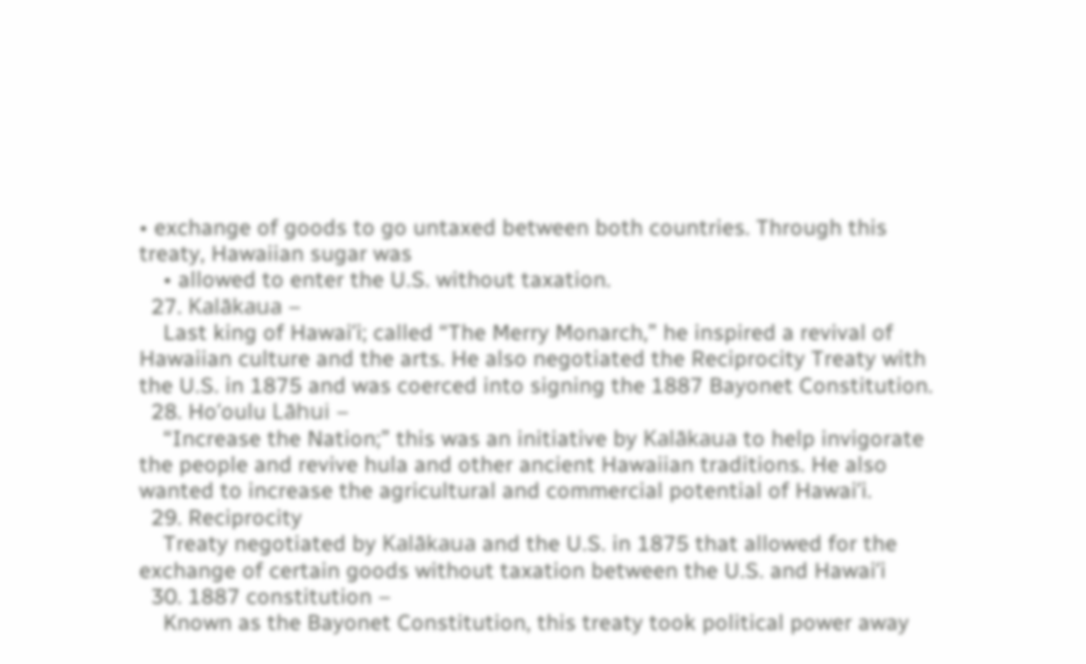• exchange of goods to go untaxed between both countries. Through this treaty, Hawaiian sugar was
    • allowed to enter the U.S. without taxation.
  27. Kalākaua –
    Last king of Hawaiʻi; called “The Merry Monarch,” he inspired a revival of Hawaiian culture and the arts. He also negotiated the Reciprocity Treaty with the U.S. in 1875 and was coerced into signing the 1887 Bayonet Constitution.
  28. Hoʻoulu Lāhui –
    “Increase the Nation;” this was an initiative by Kalākaua to help invigorate the people and revive hula and other ancient Hawaiian traditions. He also wanted to increase the agricultural and commercial potential of Hawaiʻi.
  29. Reciprocity
    Treaty negotiated by Kalākaua and the U.S. in 1875 that allowed for the exchange of certain goods without taxation between the U.S. and Hawaiʻi
  30. 1887 constitution –
    Known as the Bayonet Constitution, this treaty took political power away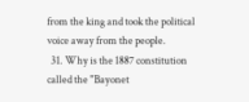from the king and took the political voice away from the people.
  31. Why is the 1887 constitution called the "Bayonet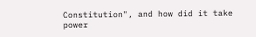Constitution", and how did it take power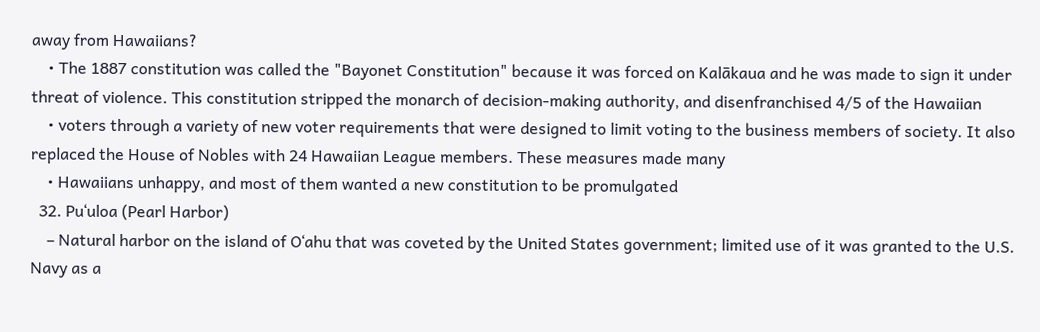away from Hawaiians?
    • The 1887 constitution was called the "Bayonet Constitution" because it was forced on Kalākaua and he was made to sign it under threat of violence. This constitution stripped the monarch of decision-making authority, and disenfranchised 4/5 of the Hawaiian
    • voters through a variety of new voter requirements that were designed to limit voting to the business members of society. It also replaced the House of Nobles with 24 Hawaiian League members. These measures made many
    • Hawaiians unhappy, and most of them wanted a new constitution to be promulgated
  32. Puʻuloa (Pearl Harbor)
    – Natural harbor on the island of Oʻahu that was coveted by the United States government; limited use of it was granted to the U.S. Navy as a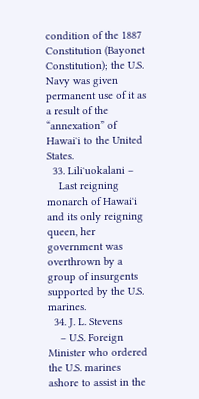condition of the 1887 Constitution (Bayonet Constitution); the U.S. Navy was given permanent use of it as a result of the “annexation” of Hawaiʻi to the United States.
  33. Liliʻuokalani –
    Last reigning monarch of Hawaiʻi and its only reigning queen, her government was overthrown by a group of insurgents supported by the U.S. marines.
  34. J. L. Stevens
    – U.S. Foreign Minister who ordered the U.S. marines ashore to assist in the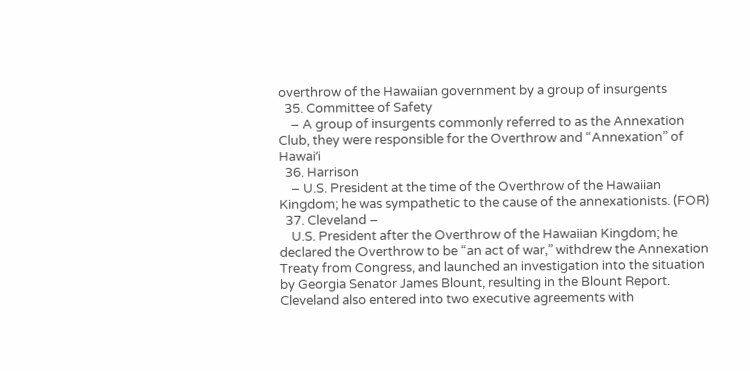overthrow of the Hawaiian government by a group of insurgents
  35. Committee of Safety
    – A group of insurgents commonly referred to as the Annexation Club, they were responsible for the Overthrow and “Annexation” of Hawaiʻi
  36. Harrison
    – U.S. President at the time of the Overthrow of the Hawaiian Kingdom; he was sympathetic to the cause of the annexationists. (FOR)
  37. Cleveland –
    U.S. President after the Overthrow of the Hawaiian Kingdom; he declared the Overthrow to be “an act of war,” withdrew the Annexation Treaty from Congress, and launched an investigation into the situation by Georgia Senator James Blount, resulting in the Blount Report. Cleveland also entered into two executive agreements with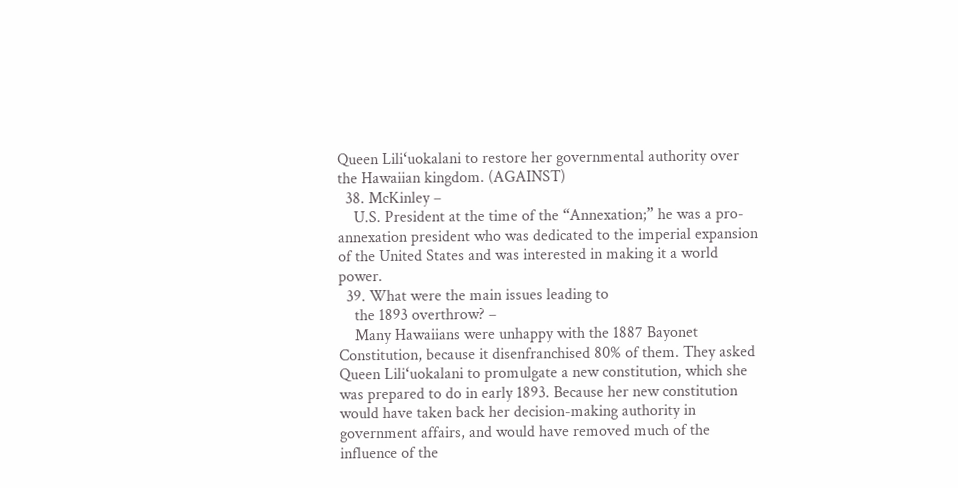Queen Liliʻuokalani to restore her governmental authority over the Hawaiian kingdom. (AGAINST)
  38. McKinley –
    U.S. President at the time of the “Annexation;” he was a pro-annexation president who was dedicated to the imperial expansion of the United States and was interested in making it a world power.
  39. What were the main issues leading to
    the 1893 overthrow? –
    Many Hawaiians were unhappy with the 1887 Bayonet Constitution, because it disenfranchised 80% of them. They asked Queen Liliʻuokalani to promulgate a new constitution, which she was prepared to do in early 1893. Because her new constitution would have taken back her decision-making authority in government affairs, and would have removed much of the influence of the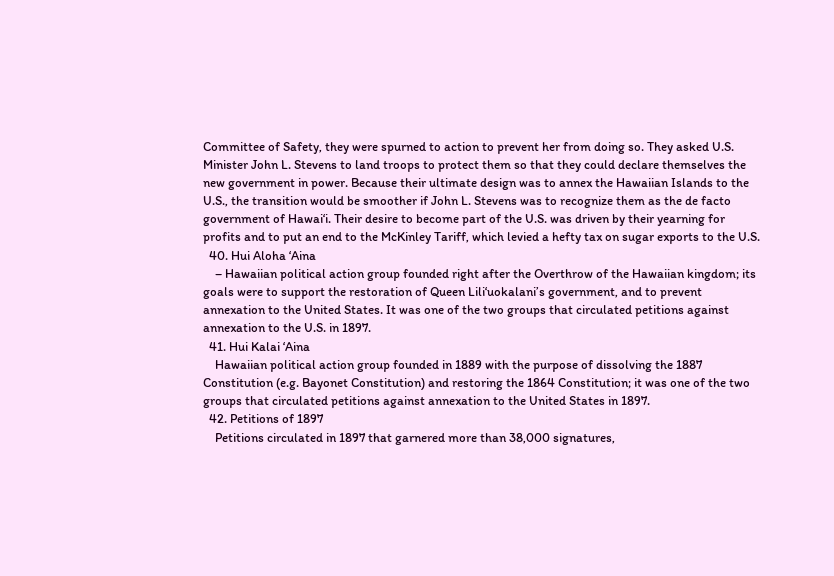Committee of Safety, they were spurned to action to prevent her from doing so. They asked U.S. Minister John L. Stevens to land troops to protect them so that they could declare themselves the new government in power. Because their ultimate design was to annex the Hawaiian Islands to the U.S., the transition would be smoother if John L. Stevens was to recognize them as the de facto government of Hawaiʻi. Their desire to become part of the U.S. was driven by their yearning for profits and to put an end to the McKinley Tariff, which levied a hefty tax on sugar exports to the U.S.
  40. Hui Aloha ʻAina
    – Hawaiian political action group founded right after the Overthrow of the Hawaiian kingdom; its goals were to support the restoration of Queen Liliʻuokalani’s government, and to prevent annexation to the United States. It was one of the two groups that circulated petitions against annexation to the U.S. in 1897.
  41. Hui Kalai ʻAina
    Hawaiian political action group founded in 1889 with the purpose of dissolving the 1887 Constitution (e.g. Bayonet Constitution) and restoring the 1864 Constitution; it was one of the two groups that circulated petitions against annexation to the United States in 1897.
  42. Petitions of 1897
    Petitions circulated in 1897 that garnered more than 38,000 signatures,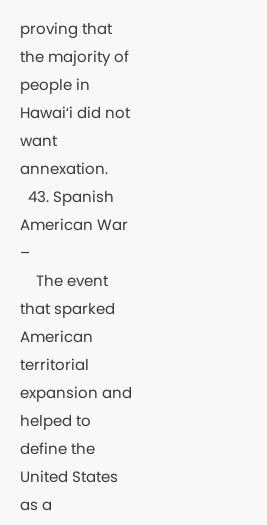proving that the majority of people in Hawaiʻi did not want annexation.
  43. Spanish American War –
    The event that sparked American territorial expansion and helped to define the United States as a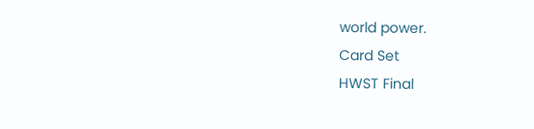world power.
Card Set
HWST Final